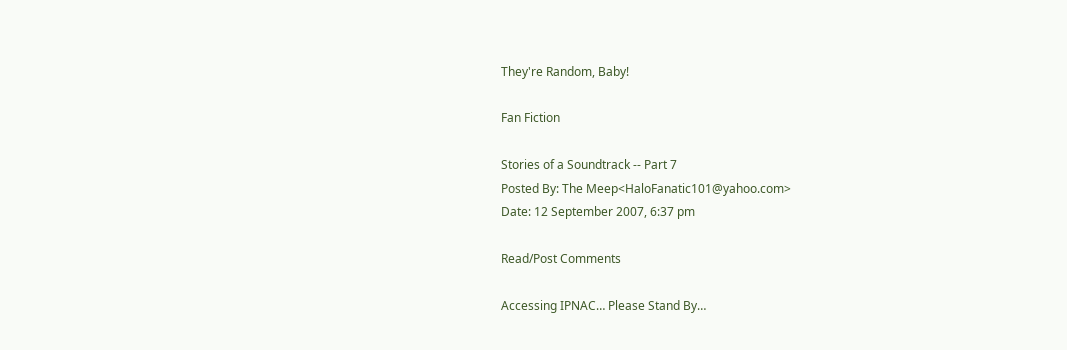They're Random, Baby!

Fan Fiction

Stories of a Soundtrack -- Part 7
Posted By: The Meep<HaloFanatic101@yahoo.com>
Date: 12 September 2007, 6:37 pm

Read/Post Comments

Accessing IPNAC… Please Stand By…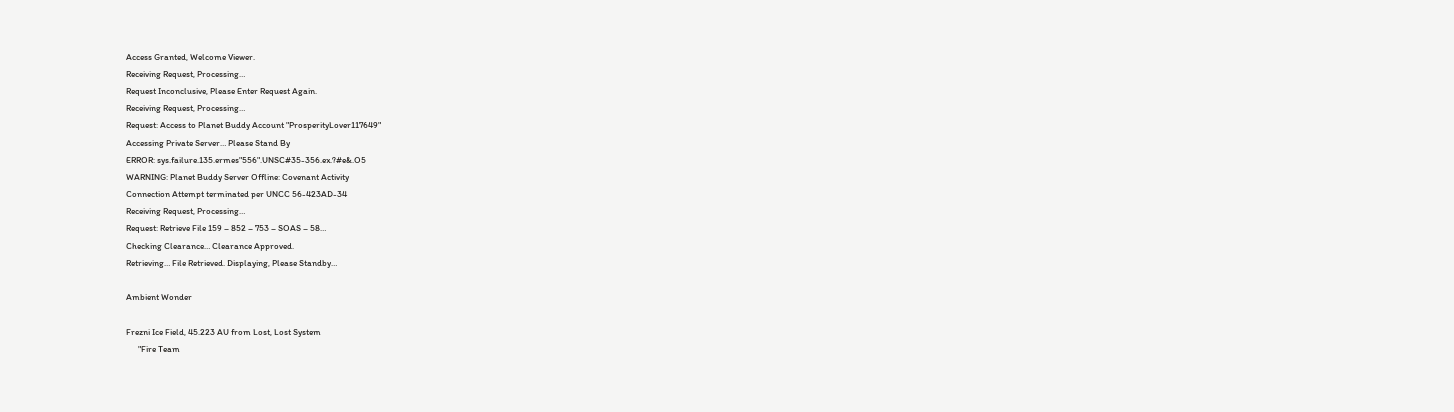Access Granted, Welcome Viewer.
Receiving Request, Processing…
Request Inconclusive, Please Enter Request Again.
Receiving Request, Processing…
Request: Access to Planet Buddy Account "ProsperityLover117649"
Accessing Private Server… Please Stand By
ERROR: sys.failure.135.ermes"556".UNSC#35-356.ex.?#e&.O5
WARNING: Planet Buddy Server Offline: Covenant Activity
Connection Attempt terminated per UNCC 56-423AD-34
Receiving Request, Processing…
Request: Retrieve File 159 – 852 – 753 – SOAS – 58…
Checking Clearance… Clearance Approved.
Retrieving… File Retrieved. Displaying, Please Standby…

Ambient Wonder

Frezni Ice Field, 45.223 AU from Lost, Lost System
      "Fire Team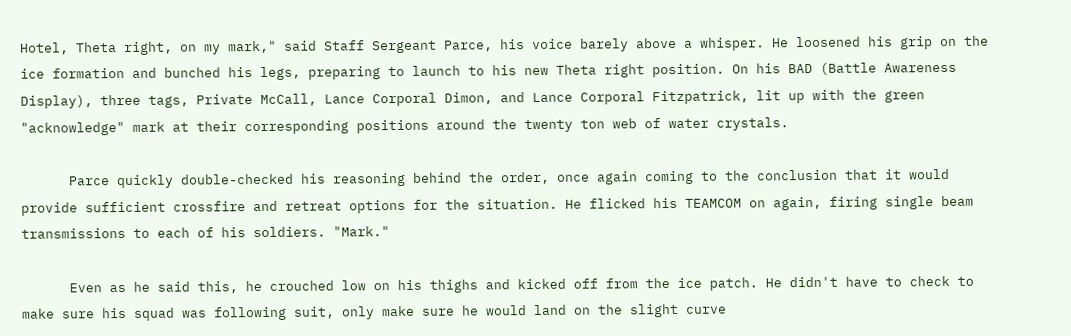Hotel, Theta right, on my mark," said Staff Sergeant Parce, his voice barely above a whisper. He loosened his grip on the ice formation and bunched his legs, preparing to launch to his new Theta right position. On his BAD (Battle Awareness Display), three tags, Private McCall, Lance Corporal Dimon, and Lance Corporal Fitzpatrick, lit up with the green "acknowledge" mark at their corresponding positions around the twenty ton web of water crystals.

      Parce quickly double-checked his reasoning behind the order, once again coming to the conclusion that it would provide sufficient crossfire and retreat options for the situation. He flicked his TEAMCOM on again, firing single beam transmissions to each of his soldiers. "Mark."

      Even as he said this, he crouched low on his thighs and kicked off from the ice patch. He didn't have to check to make sure his squad was following suit, only make sure he would land on the slight curve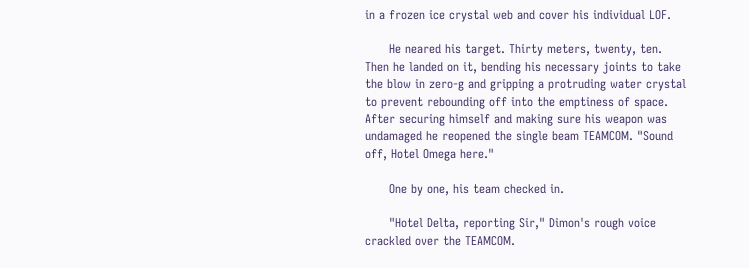in a frozen ice crystal web and cover his individual LOF.

      He neared his target. Thirty meters, twenty, ten. Then he landed on it, bending his necessary joints to take the blow in zero-g and gripping a protruding water crystal to prevent rebounding off into the emptiness of space. After securing himself and making sure his weapon was undamaged he reopened the single beam TEAMCOM. "Sound off, Hotel Omega here."

      One by one, his team checked in.

      "Hotel Delta, reporting Sir," Dimon's rough voice crackled over the TEAMCOM.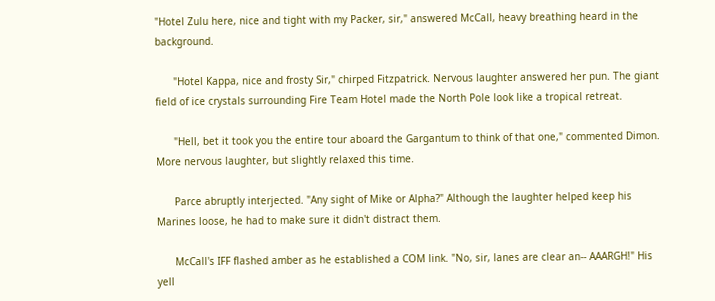"Hotel Zulu here, nice and tight with my Packer, sir," answered McCall, heavy breathing heard in the background.

      "Hotel Kappa, nice and frosty Sir," chirped Fitzpatrick. Nervous laughter answered her pun. The giant field of ice crystals surrounding Fire Team Hotel made the North Pole look like a tropical retreat.

      "Hell, bet it took you the entire tour aboard the Gargantum to think of that one," commented Dimon. More nervous laughter, but slightly relaxed this time.

      Parce abruptly interjected. "Any sight of Mike or Alpha?" Although the laughter helped keep his Marines loose, he had to make sure it didn't distract them.

      McCall's IFF flashed amber as he established a COM link. "No, sir, lanes are clear an-- AAARGH!" His yell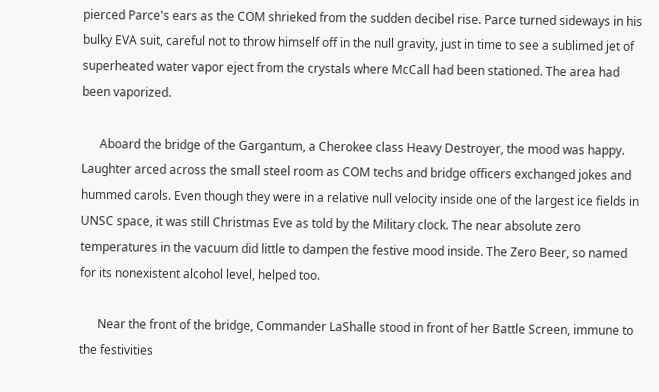pierced Parce's ears as the COM shrieked from the sudden decibel rise. Parce turned sideways in his bulky EVA suit, careful not to throw himself off in the null gravity, just in time to see a sublimed jet of superheated water vapor eject from the crystals where McCall had been stationed. The area had been vaporized.

      Aboard the bridge of the Gargantum, a Cherokee class Heavy Destroyer, the mood was happy. Laughter arced across the small steel room as COM techs and bridge officers exchanged jokes and hummed carols. Even though they were in a relative null velocity inside one of the largest ice fields in UNSC space, it was still Christmas Eve as told by the Military clock. The near absolute zero temperatures in the vacuum did little to dampen the festive mood inside. The Zero Beer, so named for its nonexistent alcohol level, helped too.

      Near the front of the bridge, Commander LaShalle stood in front of her Battle Screen, immune to the festivities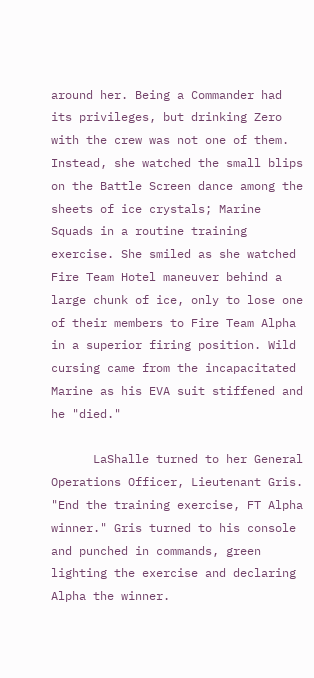around her. Being a Commander had its privileges, but drinking Zero with the crew was not one of them. Instead, she watched the small blips on the Battle Screen dance among the sheets of ice crystals; Marine Squads in a routine training exercise. She smiled as she watched Fire Team Hotel maneuver behind a large chunk of ice, only to lose one of their members to Fire Team Alpha in a superior firing position. Wild cursing came from the incapacitated Marine as his EVA suit stiffened and he "died."

      LaShalle turned to her General Operations Officer, Lieutenant Gris. "End the training exercise, FT Alpha winner." Gris turned to his console and punched in commands, green lighting the exercise and declaring Alpha the winner.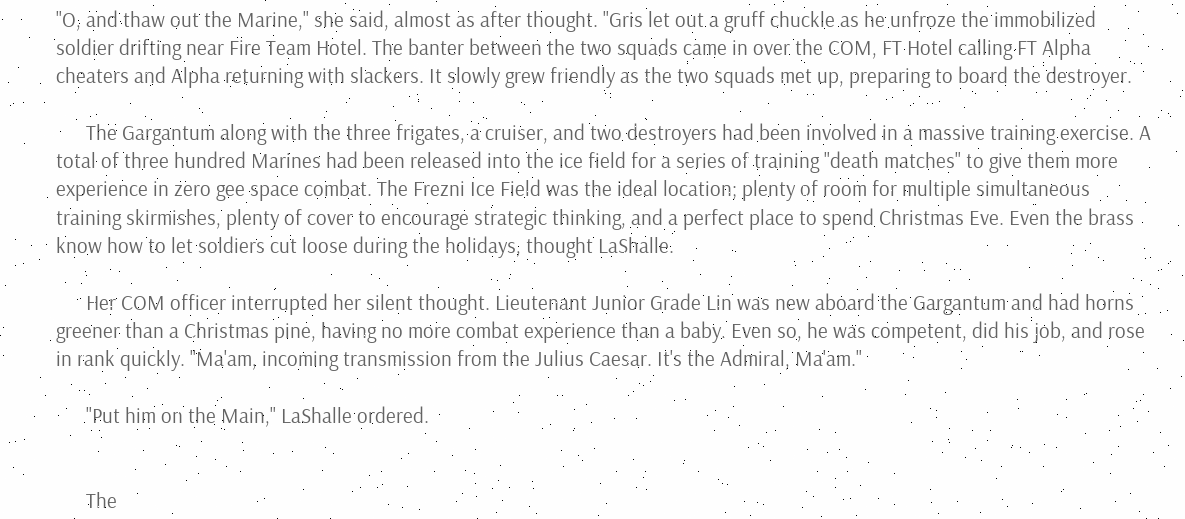"O, and thaw out the Marine," she said, almost as after thought. "Gris let out a gruff chuckle as he unfroze the immobilized soldier drifting near Fire Team Hotel. The banter between the two squads came in over the COM, FT Hotel calling FT Alpha cheaters and Alpha returning with slackers. It slowly grew friendly as the two squads met up, preparing to board the destroyer.

      The Gargantum along with the three frigates, a cruiser, and two destroyers had been involved in a massive training exercise. A total of three hundred Marines had been released into the ice field for a series of training "death matches" to give them more experience in zero gee space combat. The Frezni Ice Field was the ideal location; plenty of room for multiple simultaneous training skirmishes, plenty of cover to encourage strategic thinking, and a perfect place to spend Christmas Eve. Even the brass know how to let soldiers cut loose during the holidays, thought LaShalle.

      Her COM officer interrupted her silent thought. Lieutenant Junior Grade Lin was new aboard the Gargantum and had horns greener than a Christmas pine, having no more combat experience than a baby. Even so, he was competent, did his job, and rose in rank quickly. "Ma'am, incoming transmission from the Julius Caesar. It's the Admiral, Ma'am."

      "Put him on the Main," LaShalle ordered.


      The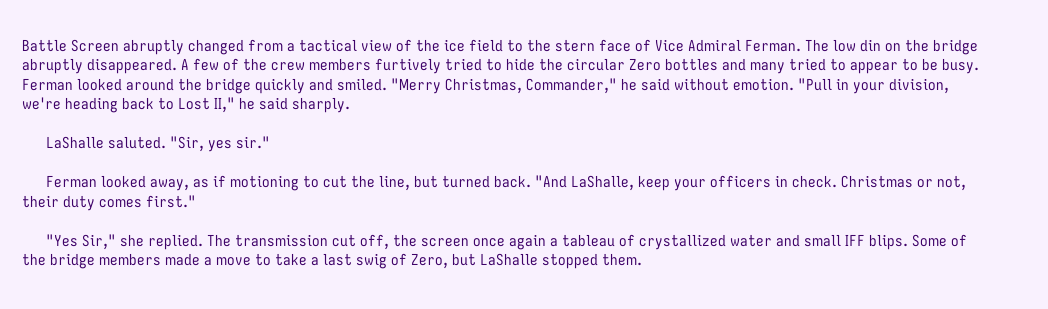Battle Screen abruptly changed from a tactical view of the ice field to the stern face of Vice Admiral Ferman. The low din on the bridge abruptly disappeared. A few of the crew members furtively tried to hide the circular Zero bottles and many tried to appear to be busy. Ferman looked around the bridge quickly and smiled. "Merry Christmas, Commander," he said without emotion. "Pull in your division, we're heading back to Lost II," he said sharply.

      LaShalle saluted. "Sir, yes sir."

      Ferman looked away, as if motioning to cut the line, but turned back. "And LaShalle, keep your officers in check. Christmas or not, their duty comes first."

      "Yes Sir," she replied. The transmission cut off, the screen once again a tableau of crystallized water and small IFF blips. Some of the bridge members made a move to take a last swig of Zero, but LaShalle stopped them.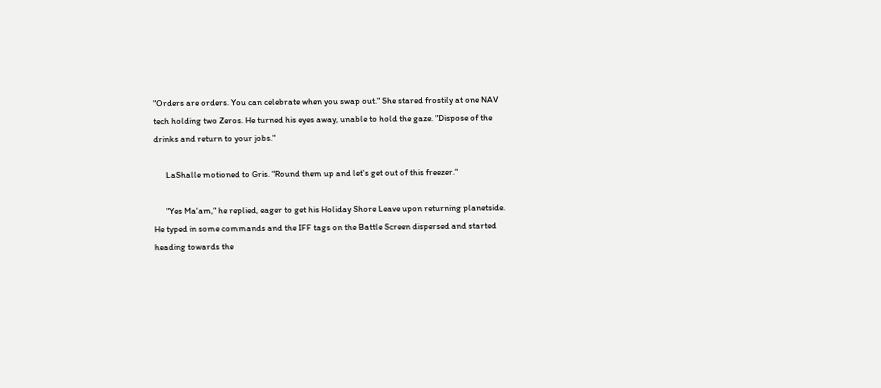"Orders are orders. You can celebrate when you swap out." She stared frostily at one NAV tech holding two Zeros. He turned his eyes away, unable to hold the gaze. "Dispose of the drinks and return to your jobs."

      LaShalle motioned to Gris. "Round them up and let's get out of this freezer."

      "Yes Ma'am," he replied, eager to get his Holiday Shore Leave upon returning planetside. He typed in some commands and the IFF tags on the Battle Screen dispersed and started heading towards the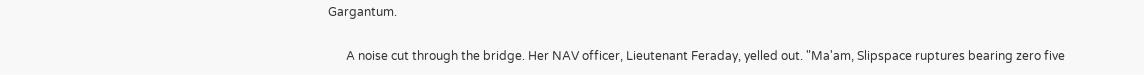Gargantum.

      A noise cut through the bridge. Her NAV officer, Lieutenant Feraday, yelled out. "Ma'am, Slipspace ruptures bearing zero five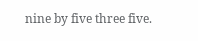nine by five three five.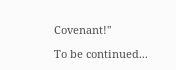Covenant!"

To be continued...